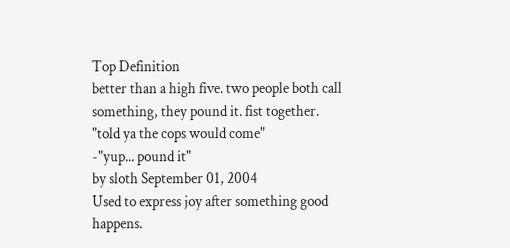Top Definition
better than a high five. two people both call something, they pound it. fist together.
"told ya the cops would come"
-"yup... pound it"
by sloth September 01, 2004
Used to express joy after something good happens.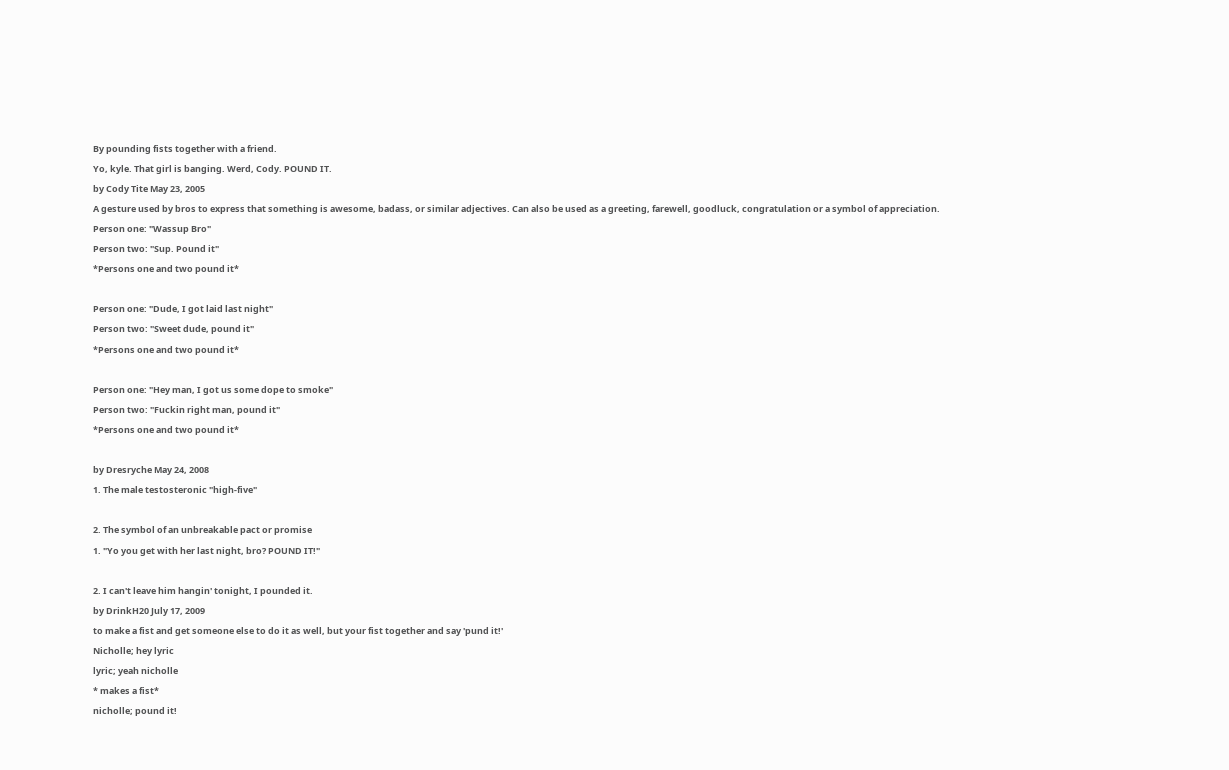By pounding fists together with a friend.
Yo, kyle. That girl is banging. Werd, Cody. POUND IT.
by Cody Tite May 23, 2005
A gesture used by bros to express that something is awesome, badass, or similar adjectives. Can also be used as a greeting, farewell, goodluck, congratulation or a symbol of appreciation.
Person one: "Wassup Bro"
Person two: "Sup. Pound it"
*Persons one and two pound it*

Person one: "Dude, I got laid last night"
Person two: "Sweet dude, pound it"
*Persons one and two pound it*

Person one: "Hey man, I got us some dope to smoke"
Person two: "Fuckin right man, pound it"
*Persons one and two pound it*

by Dresryche May 24, 2008
1. The male testosteronic "high-five"

2. The symbol of an unbreakable pact or promise
1. "Yo you get with her last night, bro? POUND IT!"

2. I can't leave him hangin' tonight, I pounded it.
by DrinkH20 July 17, 2009
to make a fist and get someone else to do it as well, but your fist together and say 'pund it!'
Nicholle; hey lyric
lyric; yeah nicholle
* makes a fist*
nicholle; pound it!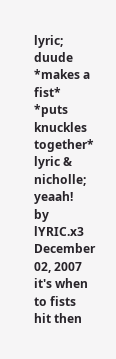lyric; duude
*makes a fist*
*puts knuckles together*
lyric & nicholle; yeaah!
by lYRIC.x3 December 02, 2007
it's when to fists hit then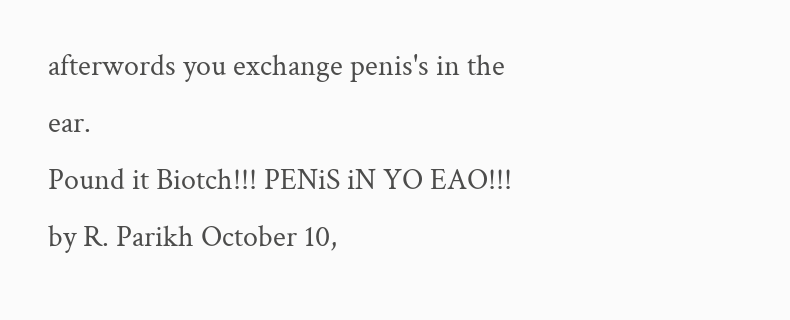afterwords you exchange penis's in the ear.
Pound it Biotch!!! PENiS iN YO EAO!!!
by R. Parikh October 10,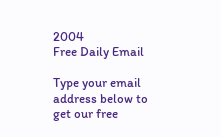2004
Free Daily Email

Type your email address below to get our free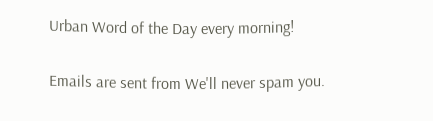Urban Word of the Day every morning!

Emails are sent from We'll never spam you.